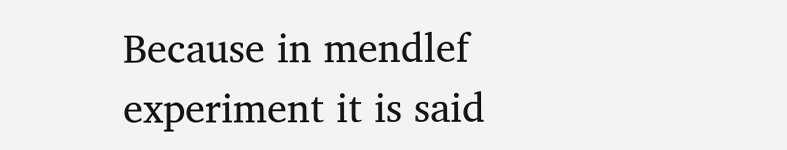Because in mendlef experiment it is said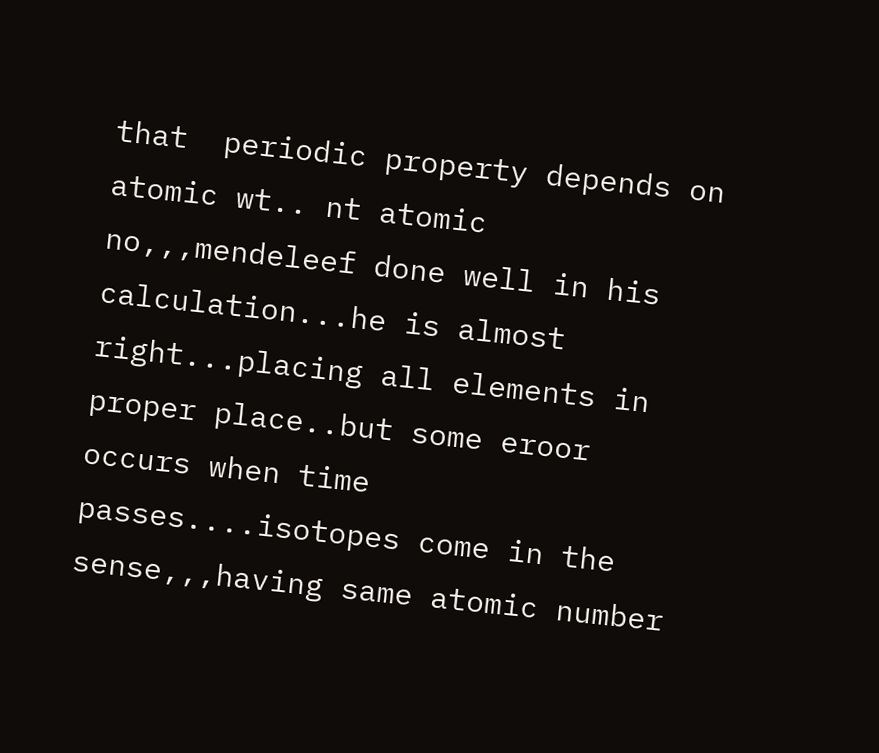that  periodic property depends on atomic wt.. nt atomic no,,,mendeleef done well in his calculation...he is almost right...placing all elements in proper place..but some eroor occurs when time passes....isotopes come in the sense,,,having same atomic number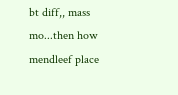bt diff,, mass mo...then how mendleef place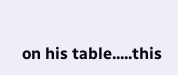on his table.....this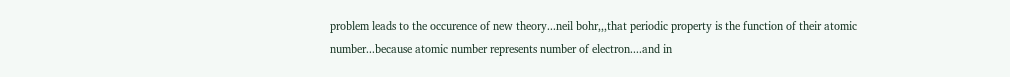problem leads to the occurence of new theory...neil bohr,,,that periodic property is the function of their atomic number...because atomic number represents number of electron....and in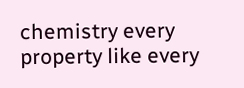chemistry every property like every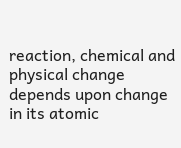reaction, chemical and physical change depends upon change in its atomic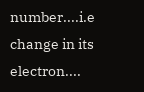number....i.e change in its electron....